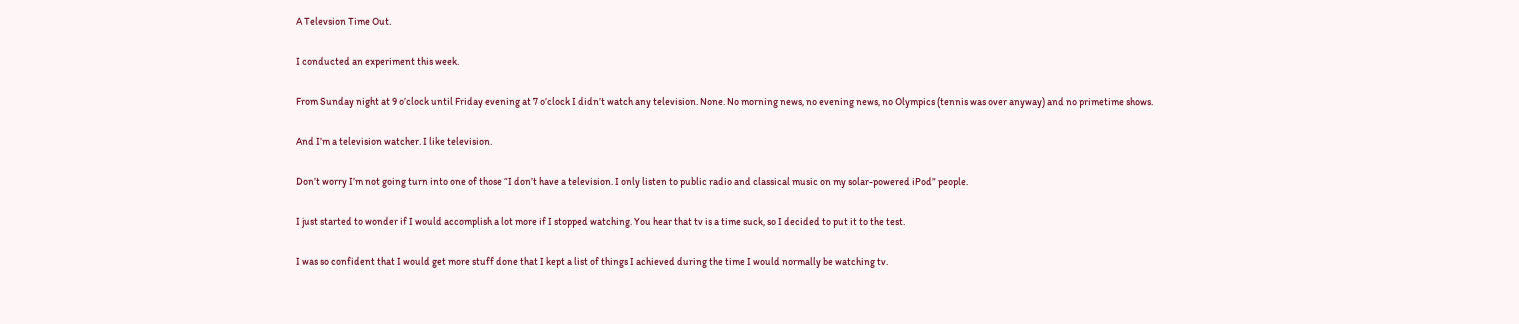A Televsion Time Out.

I conducted an experiment this week.

From Sunday night at 9 o’clock until Friday evening at 7 o’clock I didn’t watch any television. None. No morning news, no evening news, no Olympics (tennis was over anyway) and no primetime shows.

And I’m a television watcher. I like television.

Don’t worry I’m not going turn into one of those “I don’t have a television. I only listen to public radio and classical music on my solar-powered iPod” people.

I just started to wonder if I would accomplish a lot more if I stopped watching. You hear that tv is a time suck, so I decided to put it to the test.

I was so confident that I would get more stuff done that I kept a list of things I achieved during the time I would normally be watching tv.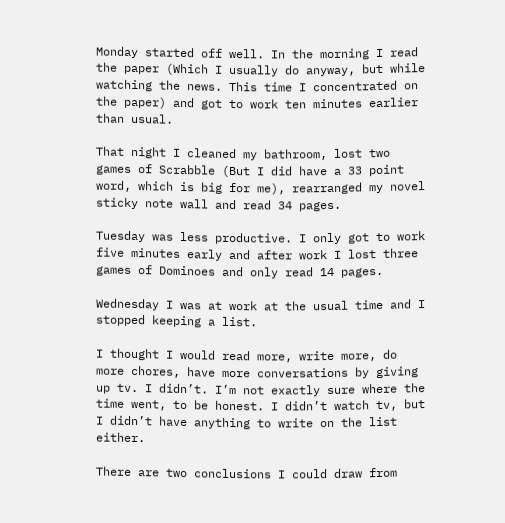Monday started off well. In the morning I read the paper (Which I usually do anyway, but while watching the news. This time I concentrated on the paper) and got to work ten minutes earlier than usual.

That night I cleaned my bathroom, lost two games of Scrabble (But I did have a 33 point word, which is big for me), rearranged my novel sticky note wall and read 34 pages.

Tuesday was less productive. I only got to work five minutes early and after work I lost three games of Dominoes and only read 14 pages.

Wednesday I was at work at the usual time and I stopped keeping a list.

I thought I would read more, write more, do more chores, have more conversations by giving up tv. I didn’t. I’m not exactly sure where the time went, to be honest. I didn’t watch tv, but I didn’t have anything to write on the list either.

There are two conclusions I could draw from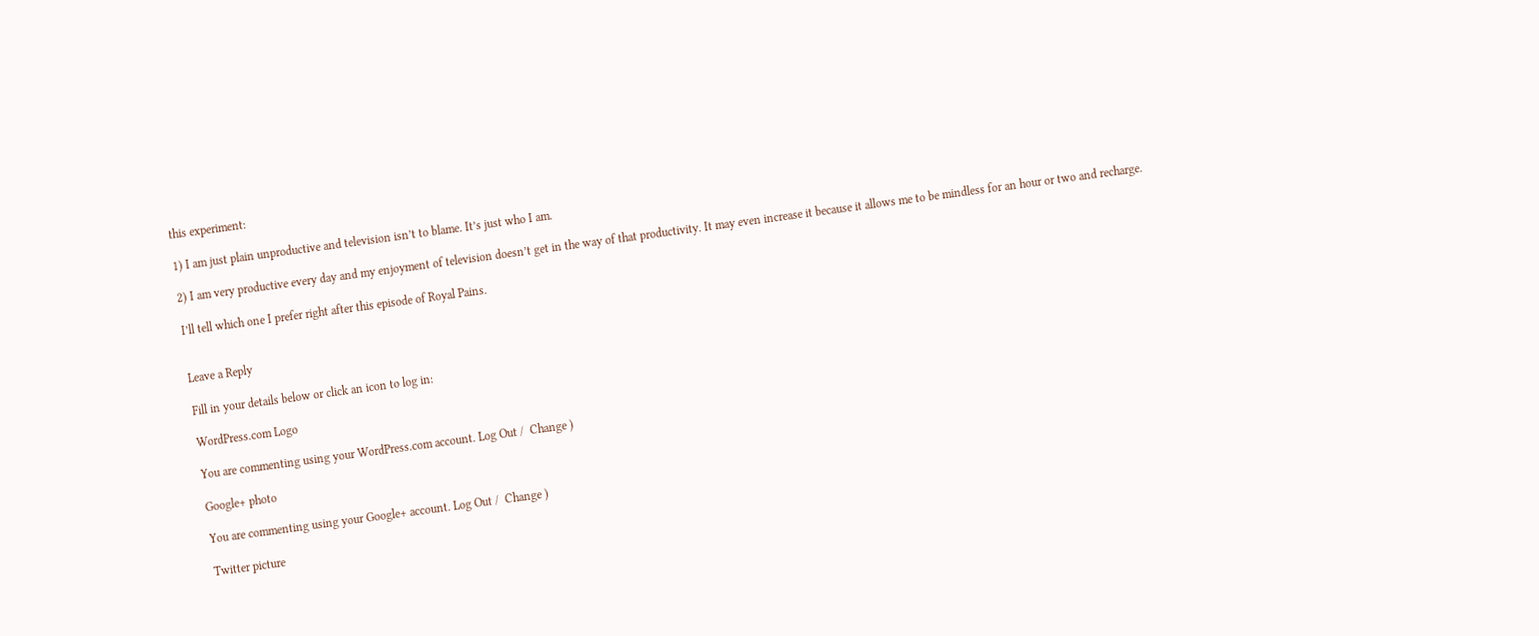this experiment:

1) I am just plain unproductive and television isn’t to blame. It’s just who I am.

2) I am very productive every day and my enjoyment of television doesn’t get in the way of that productivity. It may even increase it because it allows me to be mindless for an hour or two and recharge.

I’ll tell which one I prefer right after this episode of Royal Pains.


Leave a Reply

Fill in your details below or click an icon to log in:

WordPress.com Logo

You are commenting using your WordPress.com account. Log Out /  Change )

Google+ photo

You are commenting using your Google+ account. Log Out /  Change )

Twitter picture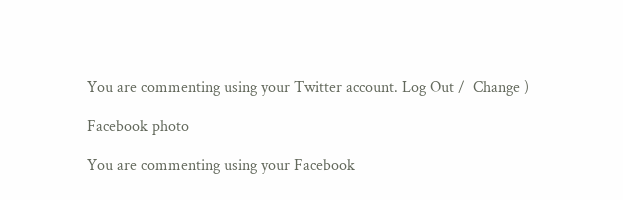You are commenting using your Twitter account. Log Out /  Change )

Facebook photo

You are commenting using your Facebook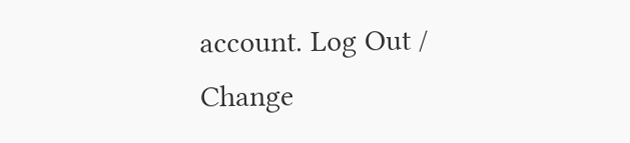account. Log Out /  Change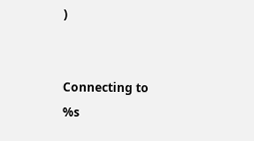)


Connecting to %s